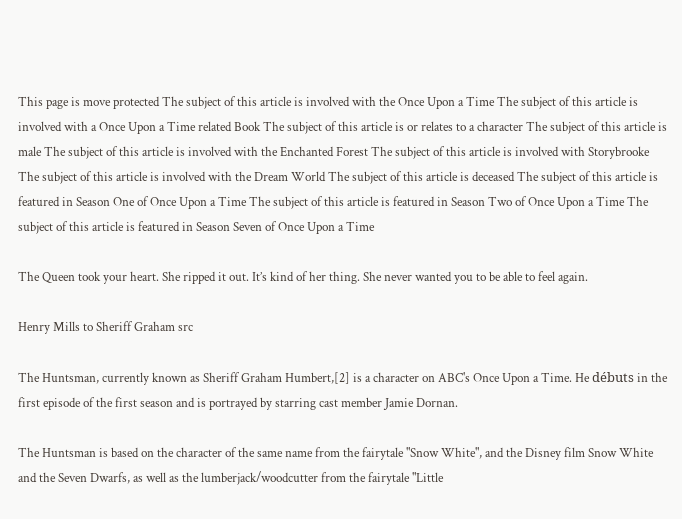This page is move protected The subject of this article is involved with the Once Upon a Time The subject of this article is involved with a Once Upon a Time related Book The subject of this article is or relates to a character The subject of this article is male The subject of this article is involved with the Enchanted Forest The subject of this article is involved with Storybrooke The subject of this article is involved with the Dream World The subject of this article is deceased The subject of this article is featured in Season One of Once Upon a Time The subject of this article is featured in Season Two of Once Upon a Time The subject of this article is featured in Season Seven of Once Upon a Time

The Queen took your heart. She ripped it out. It’s kind of her thing. She never wanted you to be able to feel again.

Henry Mills to Sheriff Graham src

The Huntsman, currently known as Sheriff Graham Humbert,[2] is a character on ABC's Once Upon a Time. He débuts in the first episode of the first season and is portrayed by starring cast member Jamie Dornan.

The Huntsman is based on the character of the same name from the fairytale "Snow White", and the Disney film Snow White and the Seven Dwarfs, as well as the lumberjack/woodcutter from the fairytale "Little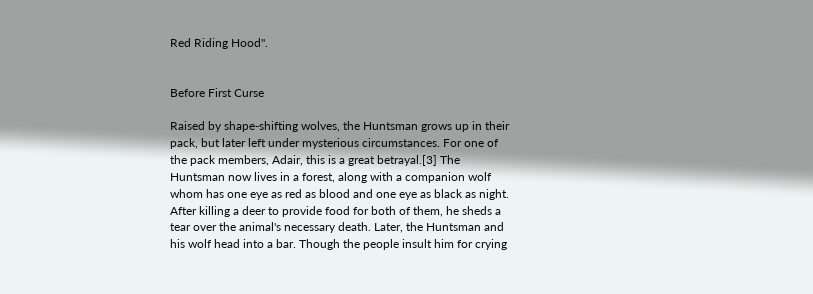Red Riding Hood".


Before First Curse

Raised by shape-shifting wolves, the Huntsman grows up in their pack, but later left under mysterious circumstances. For one of the pack members, Adair, this is a great betrayal.[3] The Huntsman now lives in a forest, along with a companion wolf whom has one eye as red as blood and one eye as black as night. After killing a deer to provide food for both of them, he sheds a tear over the animal's necessary death. Later, the Huntsman and his wolf head into a bar. Though the people insult him for crying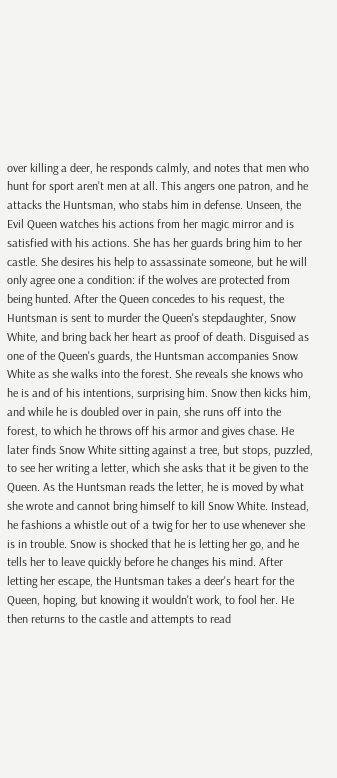over killing a deer, he responds calmly, and notes that men who hunt for sport aren't men at all. This angers one patron, and he attacks the Huntsman, who stabs him in defense. Unseen, the Evil Queen watches his actions from her magic mirror and is satisfied with his actions. She has her guards bring him to her castle. She desires his help to assassinate someone, but he will only agree one a condition: if the wolves are protected from being hunted. After the Queen concedes to his request, the Huntsman is sent to murder the Queen's stepdaughter, Snow White, and bring back her heart as proof of death. Disguised as one of the Queen's guards, the Huntsman accompanies Snow White as she walks into the forest. She reveals she knows who he is and of his intentions, surprising him. Snow then kicks him, and while he is doubled over in pain, she runs off into the forest, to which he throws off his armor and gives chase. He later finds Snow White sitting against a tree, but stops, puzzled, to see her writing a letter, which she asks that it be given to the Queen. As the Huntsman reads the letter, he is moved by what she wrote and cannot bring himself to kill Snow White. Instead, he fashions a whistle out of a twig for her to use whenever she is in trouble. Snow is shocked that he is letting her go, and he tells her to leave quickly before he changes his mind. After letting her escape, the Huntsman takes a deer's heart for the Queen, hoping, but knowing it wouldn't work, to fool her. He then returns to the castle and attempts to read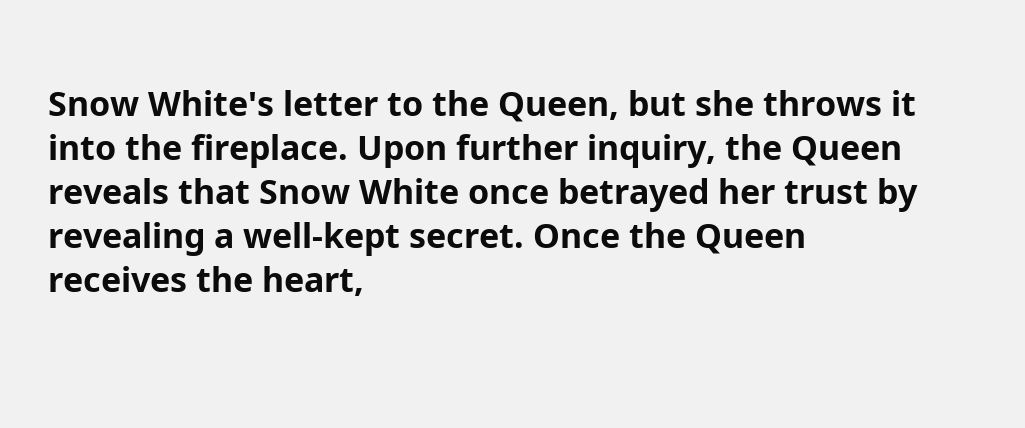Snow White's letter to the Queen, but she throws it into the fireplace. Upon further inquiry, the Queen reveals that Snow White once betrayed her trust by revealing a well-kept secret. Once the Queen receives the heart,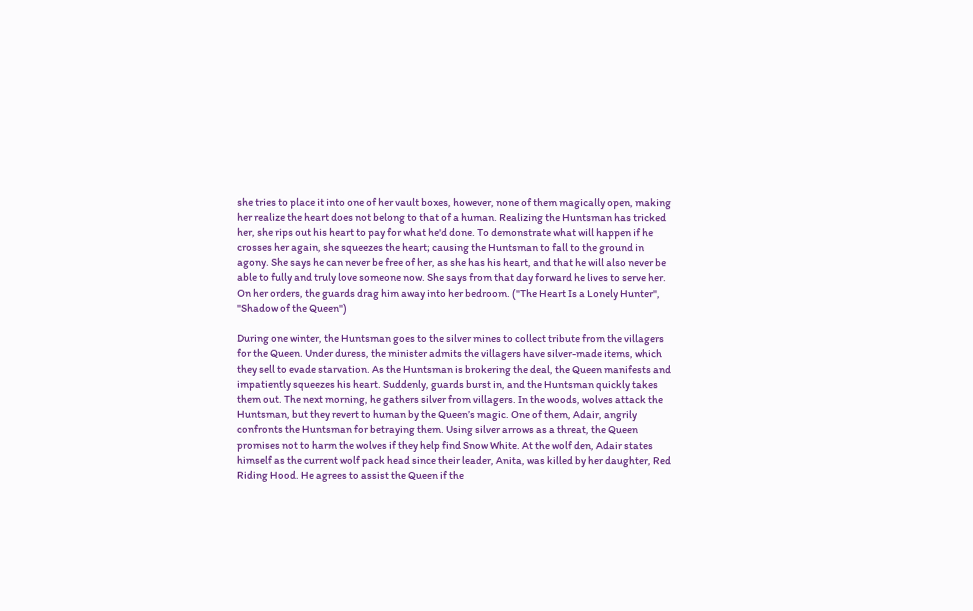she tries to place it into one of her vault boxes, however, none of them magically open, making her realize the heart does not belong to that of a human. Realizing the Huntsman has tricked her, she rips out his heart to pay for what he'd done. To demonstrate what will happen if he crosses her again, she squeezes the heart; causing the Huntsman to fall to the ground in agony. She says he can never be free of her, as she has his heart, and that he will also never be able to fully and truly love someone now. She says from that day forward he lives to serve her. On her orders, the guards drag him away into her bedroom. ("The Heart Is a Lonely Hunter", "Shadow of the Queen")

During one winter, the Huntsman goes to the silver mines to collect tribute from the villagers for the Queen. Under duress, the minister admits the villagers have silver-made items, which they sell to evade starvation. As the Huntsman is brokering the deal, the Queen manifests and impatiently squeezes his heart. Suddenly, guards burst in, and the Huntsman quickly takes them out. The next morning, he gathers silver from villagers. In the woods, wolves attack the Huntsman, but they revert to human by the Queen’s magic. One of them, Adair, angrily confronts the Huntsman for betraying them. Using silver arrows as a threat, the Queen promises not to harm the wolves if they help find Snow White. At the wolf den, Adair states himself as the current wolf pack head since their leader, Anita, was killed by her daughter, Red Riding Hood. He agrees to assist the Queen if the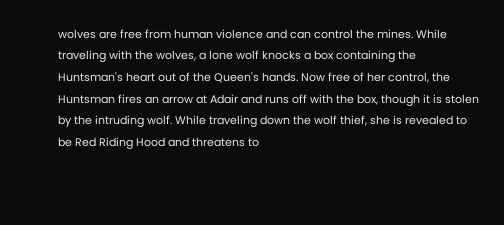wolves are free from human violence and can control the mines. While traveling with the wolves, a lone wolf knocks a box containing the Huntsman's heart out of the Queen's hands. Now free of her control, the Huntsman fires an arrow at Adair and runs off with the box, though it is stolen by the intruding wolf. While traveling down the wolf thief, she is revealed to be Red Riding Hood and threatens to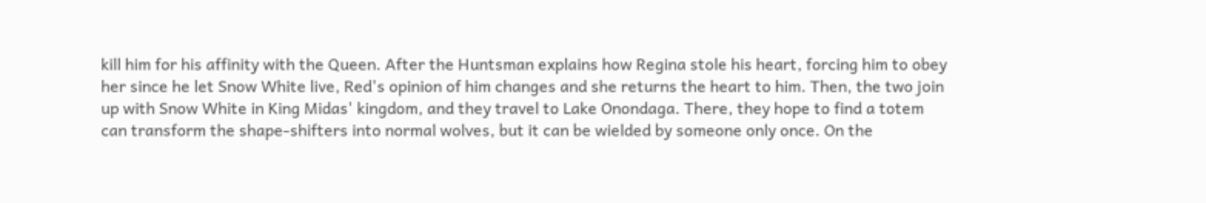kill him for his affinity with the Queen. After the Huntsman explains how Regina stole his heart, forcing him to obey her since he let Snow White live, Red's opinion of him changes and she returns the heart to him. Then, the two join up with Snow White in King Midas' kingdom, and they travel to Lake Onondaga. There, they hope to find a totem can transform the shape-shifters into normal wolves, but it can be wielded by someone only once. On the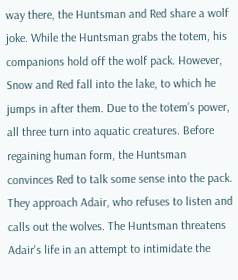way there, the Huntsman and Red share a wolf joke. While the Huntsman grabs the totem, his companions hold off the wolf pack. However, Snow and Red fall into the lake, to which he jumps in after them. Due to the totem’s power, all three turn into aquatic creatures. Before regaining human form, the Huntsman convinces Red to talk some sense into the pack. They approach Adair, who refuses to listen and calls out the wolves. The Huntsman threatens Adair's life in an attempt to intimidate the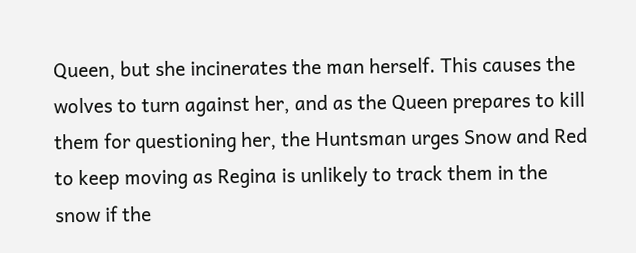Queen, but she incinerates the man herself. This causes the wolves to turn against her, and as the Queen prepares to kill them for questioning her, the Huntsman urges Snow and Red to keep moving as Regina is unlikely to track them in the snow if the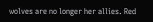wolves are no longer her allies. Red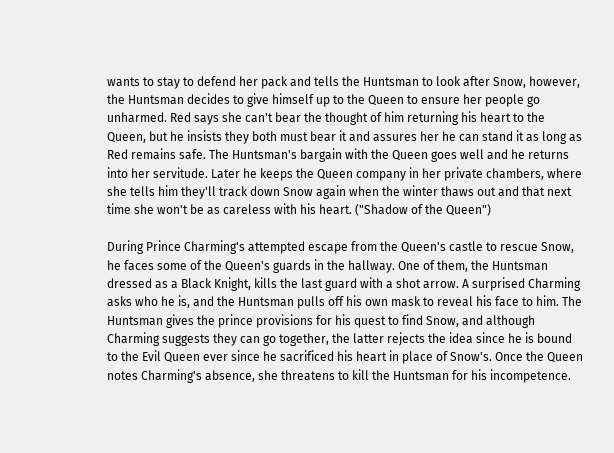wants to stay to defend her pack and tells the Huntsman to look after Snow, however, the Huntsman decides to give himself up to the Queen to ensure her people go unharmed. Red says she can't bear the thought of him returning his heart to the Queen, but he insists they both must bear it and assures her he can stand it as long as Red remains safe. The Huntsman's bargain with the Queen goes well and he returns into her servitude. Later he keeps the Queen company in her private chambers, where she tells him they'll track down Snow again when the winter thaws out and that next time she won't be as careless with his heart. ("Shadow of the Queen")

During Prince Charming's attempted escape from the Queen's castle to rescue Snow, he faces some of the Queen's guards in the hallway. One of them, the Huntsman dressed as a Black Knight, kills the last guard with a shot arrow. A surprised Charming asks who he is, and the Huntsman pulls off his own mask to reveal his face to him. The Huntsman gives the prince provisions for his quest to find Snow, and although Charming suggests they can go together, the latter rejects the idea since he is bound to the Evil Queen ever since he sacrificed his heart in place of Snow's. Once the Queen notes Charming's absence, she threatens to kill the Huntsman for his incompetence.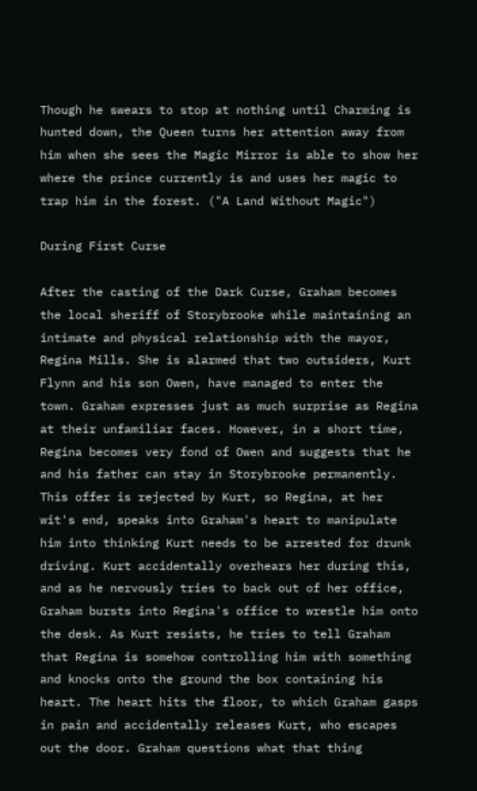Though he swears to stop at nothing until Charming is hunted down, the Queen turns her attention away from him when she sees the Magic Mirror is able to show her where the prince currently is and uses her magic to trap him in the forest. ("A Land Without Magic")

During First Curse

After the casting of the Dark Curse, Graham becomes the local sheriff of Storybrooke while maintaining an intimate and physical relationship with the mayor, Regina Mills. She is alarmed that two outsiders, Kurt Flynn and his son Owen, have managed to enter the town. Graham expresses just as much surprise as Regina at their unfamiliar faces. However, in a short time, Regina becomes very fond of Owen and suggests that he and his father can stay in Storybrooke permanently. This offer is rejected by Kurt, so Regina, at her wit's end, speaks into Graham's heart to manipulate him into thinking Kurt needs to be arrested for drunk driving. Kurt accidentally overhears her during this, and as he nervously tries to back out of her office, Graham bursts into Regina's office to wrestle him onto the desk. As Kurt resists, he tries to tell Graham that Regina is somehow controlling him with something and knocks onto the ground the box containing his heart. The heart hits the floor, to which Graham gasps in pain and accidentally releases Kurt, who escapes out the door. Graham questions what that thing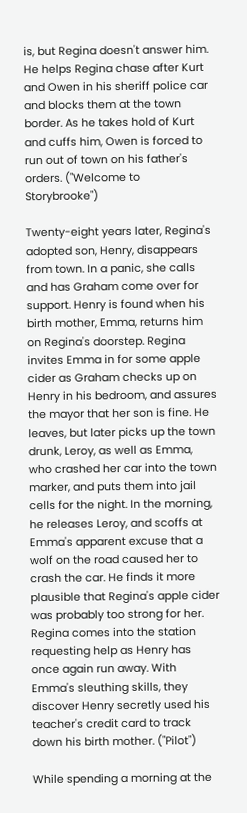is, but Regina doesn't answer him. He helps Regina chase after Kurt and Owen in his sheriff police car and blocks them at the town border. As he takes hold of Kurt and cuffs him, Owen is forced to run out of town on his father's orders. ("Welcome to Storybrooke")

Twenty-eight years later, Regina's adopted son, Henry, disappears from town. In a panic, she calls and has Graham come over for support. Henry is found when his birth mother, Emma, returns him on Regina's doorstep. Regina invites Emma in for some apple cider as Graham checks up on Henry in his bedroom, and assures the mayor that her son is fine. He leaves, but later picks up the town drunk, Leroy, as well as Emma, who crashed her car into the town marker, and puts them into jail cells for the night. In the morning, he releases Leroy, and scoffs at Emma's apparent excuse that a wolf on the road caused her to crash the car. He finds it more plausible that Regina's apple cider was probably too strong for her. Regina comes into the station requesting help as Henry has once again run away. With Emma's sleuthing skills, they discover Henry secretly used his teacher's credit card to track down his birth mother. ("Pilot")

While spending a morning at the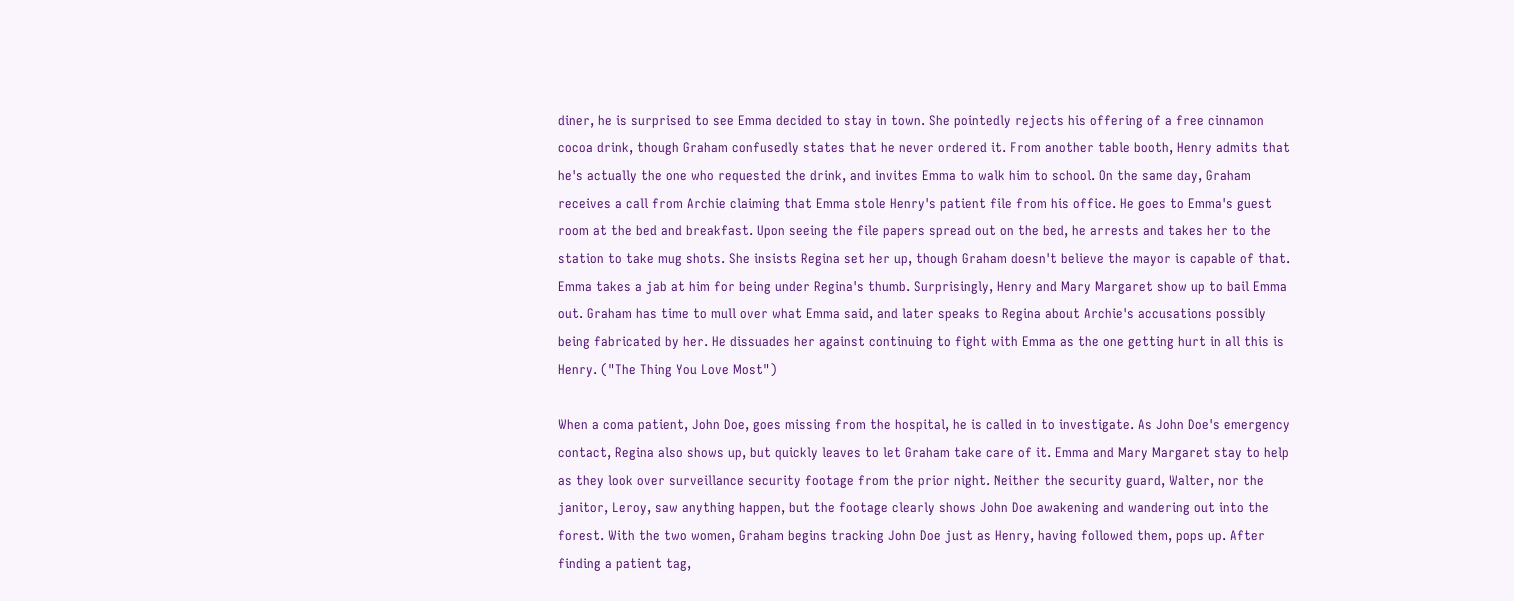diner, he is surprised to see Emma decided to stay in town. She pointedly rejects his offering of a free cinnamon cocoa drink, though Graham confusedly states that he never ordered it. From another table booth, Henry admits that he's actually the one who requested the drink, and invites Emma to walk him to school. On the same day, Graham receives a call from Archie claiming that Emma stole Henry's patient file from his office. He goes to Emma's guest room at the bed and breakfast. Upon seeing the file papers spread out on the bed, he arrests and takes her to the station to take mug shots. She insists Regina set her up, though Graham doesn't believe the mayor is capable of that. Emma takes a jab at him for being under Regina's thumb. Surprisingly, Henry and Mary Margaret show up to bail Emma out. Graham has time to mull over what Emma said, and later speaks to Regina about Archie's accusations possibly being fabricated by her. He dissuades her against continuing to fight with Emma as the one getting hurt in all this is Henry. ("The Thing You Love Most")

When a coma patient, John Doe, goes missing from the hospital, he is called in to investigate. As John Doe's emergency contact, Regina also shows up, but quickly leaves to let Graham take care of it. Emma and Mary Margaret stay to help as they look over surveillance security footage from the prior night. Neither the security guard, Walter, nor the janitor, Leroy, saw anything happen, but the footage clearly shows John Doe awakening and wandering out into the forest. With the two women, Graham begins tracking John Doe just as Henry, having followed them, pops up. After finding a patient tag,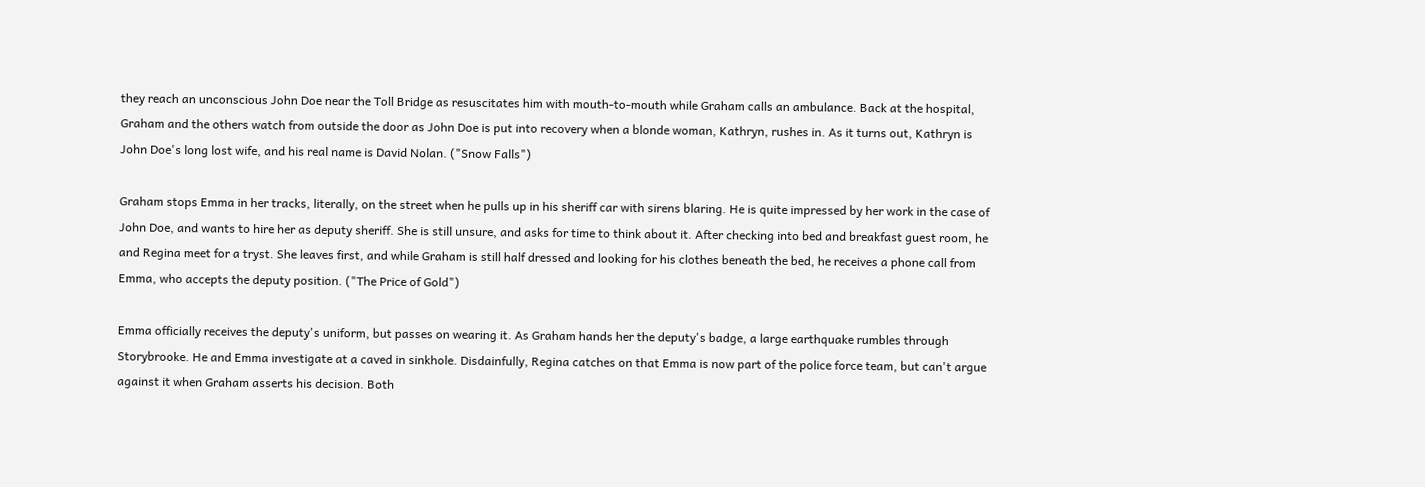they reach an unconscious John Doe near the Toll Bridge as resuscitates him with mouth-to-mouth while Graham calls an ambulance. Back at the hospital, Graham and the others watch from outside the door as John Doe is put into recovery when a blonde woman, Kathryn, rushes in. As it turns out, Kathryn is John Doe's long lost wife, and his real name is David Nolan. ("Snow Falls")

Graham stops Emma in her tracks, literally, on the street when he pulls up in his sheriff car with sirens blaring. He is quite impressed by her work in the case of John Doe, and wants to hire her as deputy sheriff. She is still unsure, and asks for time to think about it. After checking into bed and breakfast guest room, he and Regina meet for a tryst. She leaves first, and while Graham is still half dressed and looking for his clothes beneath the bed, he receives a phone call from Emma, who accepts the deputy position. ("The Price of Gold")

Emma officially receives the deputy's uniform, but passes on wearing it. As Graham hands her the deputy's badge, a large earthquake rumbles through Storybrooke. He and Emma investigate at a caved in sinkhole. Disdainfully, Regina catches on that Emma is now part of the police force team, but can't argue against it when Graham asserts his decision. Both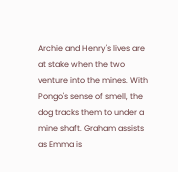Archie and Henry's lives are at stake when the two venture into the mines. With Pongo's sense of smell, the dog tracks them to under a mine shaft. Graham assists as Emma is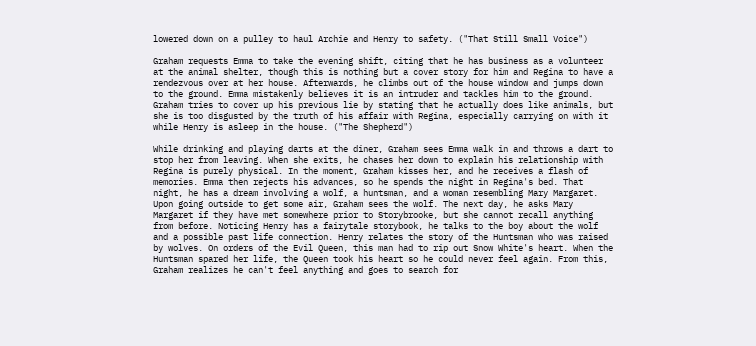lowered down on a pulley to haul Archie and Henry to safety. ("That Still Small Voice")

Graham requests Emma to take the evening shift, citing that he has business as a volunteer at the animal shelter, though this is nothing but a cover story for him and Regina to have a rendezvous over at her house. Afterwards, he climbs out of the house window and jumps down to the ground. Emma mistakenly believes it is an intruder and tackles him to the ground. Graham tries to cover up his previous lie by stating that he actually does like animals, but she is too disgusted by the truth of his affair with Regina, especially carrying on with it while Henry is asleep in the house. ("The Shepherd")

While drinking and playing darts at the diner, Graham sees Emma walk in and throws a dart to stop her from leaving. When she exits, he chases her down to explain his relationship with Regina is purely physical. In the moment, Graham kisses her, and he receives a flash of memories. Emma then rejects his advances, so he spends the night in Regina's bed. That night, he has a dream involving a wolf, a huntsman, and a woman resembling Mary Margaret. Upon going outside to get some air, Graham sees the wolf. The next day, he asks Mary Margaret if they have met somewhere prior to Storybrooke, but she cannot recall anything from before. Noticing Henry has a fairytale storybook, he talks to the boy about the wolf and a possible past life connection. Henry relates the story of the Huntsman who was raised by wolves. On orders of the Evil Queen, this man had to rip out Snow White's heart. When the Huntsman spared her life, the Queen took his heart so he could never feel again. From this, Graham realizes he can't feel anything and goes to search for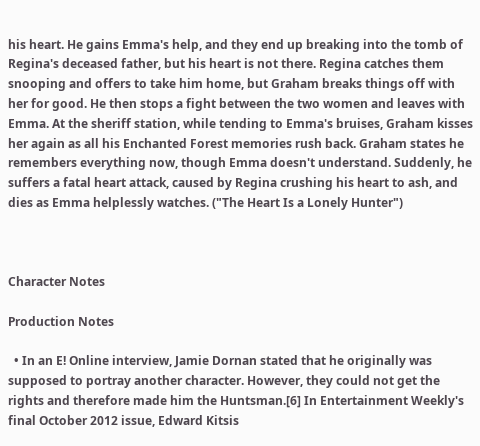his heart. He gains Emma's help, and they end up breaking into the tomb of Regina's deceased father, but his heart is not there. Regina catches them snooping and offers to take him home, but Graham breaks things off with her for good. He then stops a fight between the two women and leaves with Emma. At the sheriff station, while tending to Emma's bruises, Graham kisses her again as all his Enchanted Forest memories rush back. Graham states he remembers everything now, though Emma doesn't understand. Suddenly, he suffers a fatal heart attack, caused by Regina crushing his heart to ash, and dies as Emma helplessly watches. ("The Heart Is a Lonely Hunter")



Character Notes

Production Notes

  • In an E! Online interview, Jamie Dornan stated that he originally was supposed to portray another character. However, they could not get the rights and therefore made him the Huntsman.[6] In Entertainment Weekly's final October 2012 issue, Edward Kitsis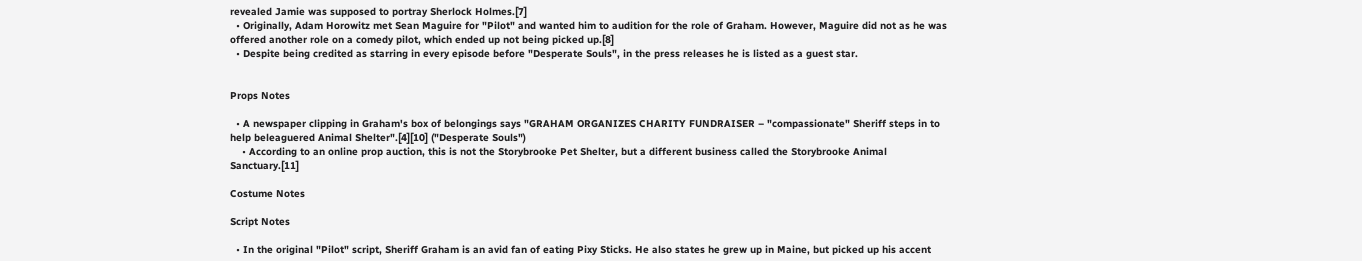revealed Jamie was supposed to portray Sherlock Holmes.[7]
  • Originally, Adam Horowitz met Sean Maguire for "Pilot" and wanted him to audition for the role of Graham. However, Maguire did not as he was offered another role on a comedy pilot, which ended up not being picked up.[8]
  • Despite being credited as starring in every episode before "Desperate Souls", in the press releases he is listed as a guest star.


Props Notes

  • A newspaper clipping in Graham's box of belongings says "GRAHAM ORGANIZES CHARITY FUNDRAISER – "compassionate" Sheriff steps in to help beleaguered Animal Shelter".[4][10] ("Desperate Souls")
    • According to an online prop auction, this is not the Storybrooke Pet Shelter, but a different business called the Storybrooke Animal Sanctuary.[11]

Costume Notes

Script Notes

  • In the original "Pilot" script, Sheriff Graham is an avid fan of eating Pixy Sticks. He also states he grew up in Maine, but picked up his accent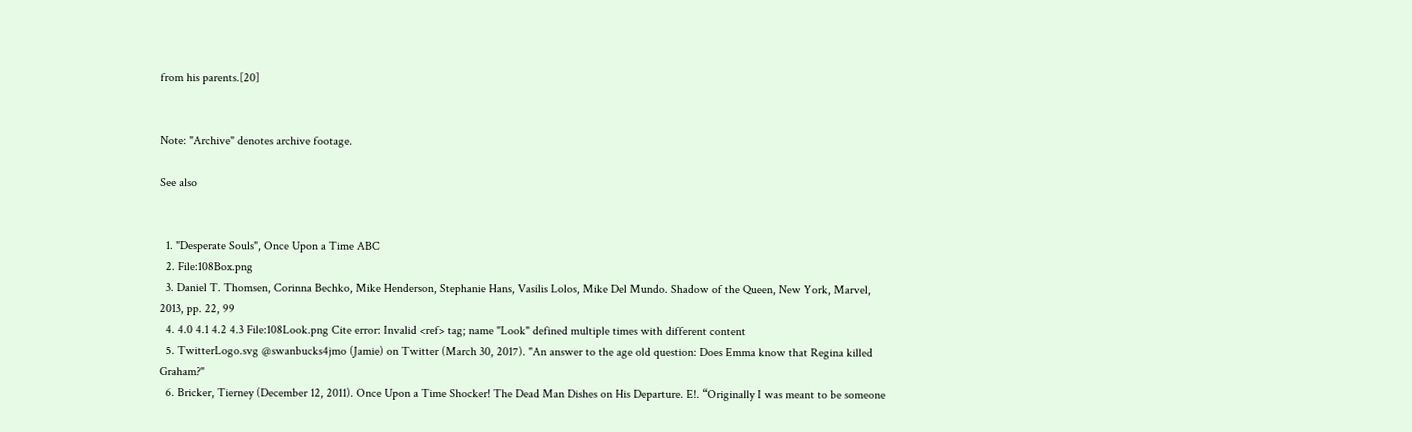from his parents.[20]


Note: "Archive" denotes archive footage.

See also


  1. "Desperate Souls", Once Upon a Time ABC
  2. File:108Box.png
  3. Daniel T. Thomsen, Corinna Bechko, Mike Henderson, Stephanie Hans, Vasilis Lolos, Mike Del Mundo. Shadow of the Queen, New York, Marvel, 2013, pp. 22, 99
  4. 4.0 4.1 4.2 4.3 File:108Look.png Cite error: Invalid <ref> tag; name "Look" defined multiple times with different content
  5. TwitterLogo.svg @swanbucks4jmo (Jamie) on Twitter (March 30, 2017). "An answer to the age old question: Does Emma know that Regina killed Graham?"
  6. Bricker, Tierney (December 12, 2011). Once Upon a Time Shocker! The Dead Man Dishes on His Departure. E!. “Originally I was meant to be someone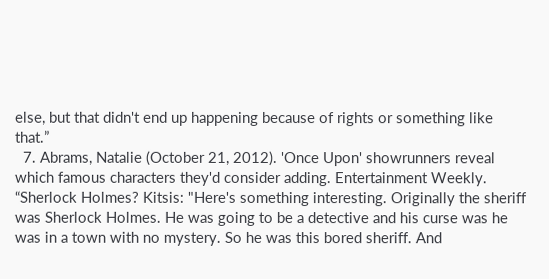else, but that didn't end up happening because of rights or something like that.”
  7. Abrams, Natalie (October 21, 2012). 'Once Upon' showrunners reveal which famous characters they'd consider adding. Entertainment Weekly. “Sherlock Holmes? Kitsis: "Here's something interesting. Originally the sheriff was Sherlock Holmes. He was going to be a detective and his curse was he was in a town with no mystery. So he was this bored sheriff. And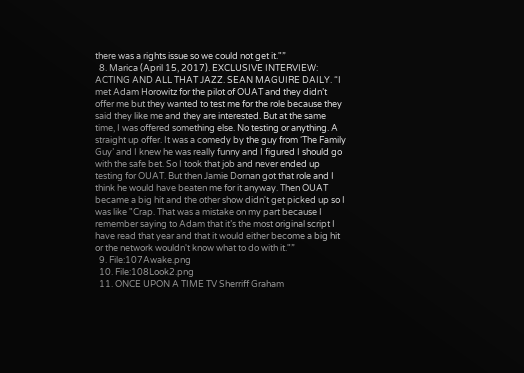there was a rights issue so we could not get it."”
  8. Marica (April 15, 2017). EXCLUSIVE INTERVIEW: ACTING AND ALL THAT JAZZ. SEAN MAGUIRE DAILY. “I met Adam Horowitz for the pilot of OUAT and they didn’t offer me but they wanted to test me for the role because they said they like me and they are interested. But at the same time, I was offered something else. No testing or anything. A straight up offer. It was a comedy by the guy from ‘The Family Guy’ and I knew he was really funny and I figured I should go with the safe bet. So I took that job and never ended up testing for OUAT. But then Jamie Dornan got that role and I think he would have beaten me for it anyway. Then OUAT became a big hit and the other show didn't get picked up so I was like "Crap. That was a mistake on my part because I remember saying to Adam that it’s the most original script I have read that year and that it would either become a big hit or the network wouldn't know what to do with it."”
  9. File:107Awake.png
  10. File:108Look2.png
  11. ONCE UPON A TIME TV Sherriff Graham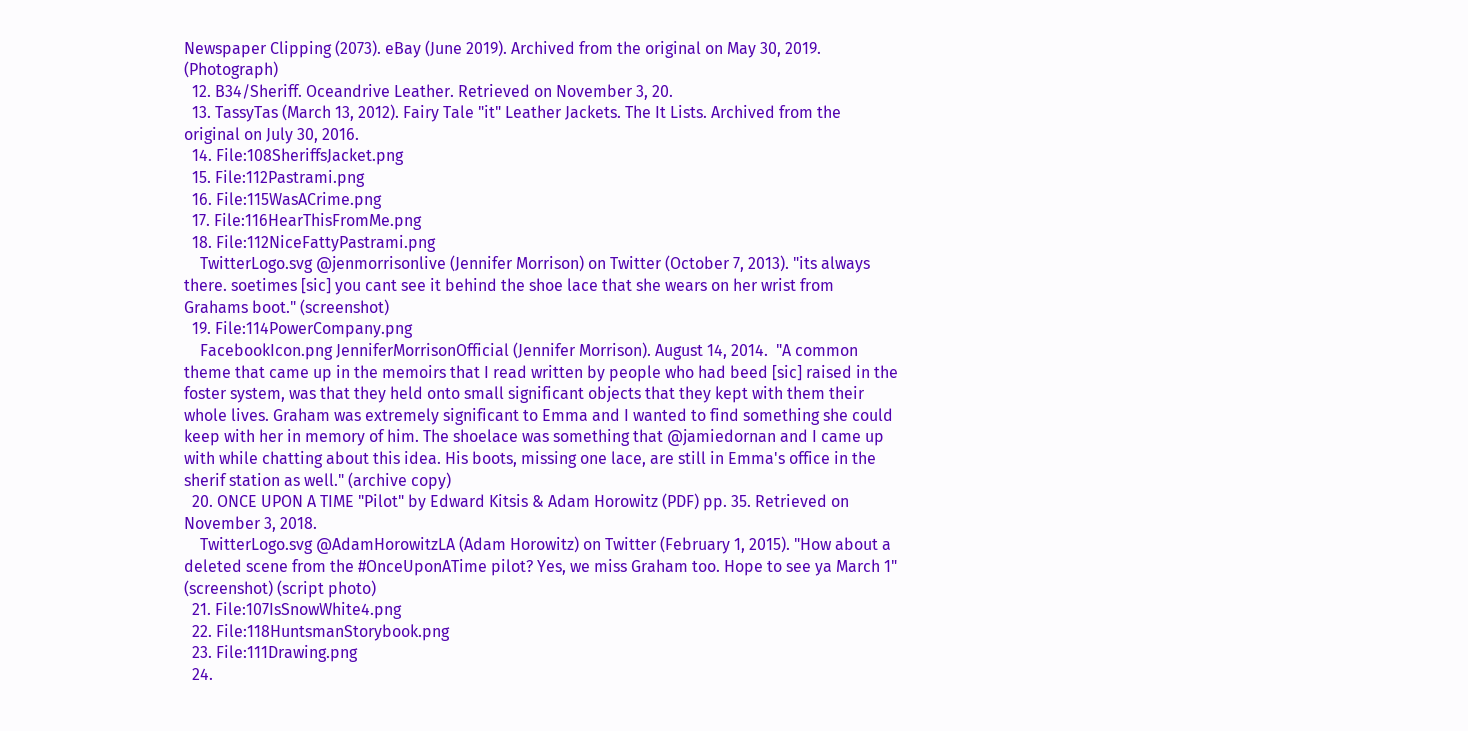Newspaper Clipping (2073). eBay (June 2019). Archived from the original on May 30, 2019. (Photograph)
  12. B34/Sheriff. Oceandrive Leather. Retrieved on November 3, 20.
  13. TassyTas (March 13, 2012). Fairy Tale "it" Leather Jackets. The It Lists. Archived from the original on July 30, 2016.
  14. File:108SheriffsJacket.png
  15. File:112Pastrami.png
  16. File:115WasACrime.png
  17. File:116HearThisFromMe.png
  18. File:112NiceFattyPastrami.png
    TwitterLogo.svg @jenmorrisonlive (Jennifer Morrison) on Twitter (October 7, 2013). "its always there. soetimes [sic] you cant see it behind the shoe lace that she wears on her wrist from Grahams boot." (screenshot)
  19. File:114PowerCompany.png
    FacebookIcon.png JenniferMorrisonOfficial (Jennifer Morrison). August 14, 2014.  "A common theme that came up in the memoirs that I read written by people who had beed [sic] raised in the foster system, was that they held onto small significant objects that they kept with them their whole lives. Graham was extremely significant to Emma and I wanted to find something she could keep with her in memory of him. The shoelace was something that @jamiedornan and I came up with while chatting about this idea. His boots, missing one lace, are still in Emma's office in the sherif station as well." (archive copy)
  20. ONCE UPON A TIME "Pilot" by Edward Kitsis & Adam Horowitz (PDF) pp. 35. Retrieved on November 3, 2018.
    TwitterLogo.svg @AdamHorowitzLA (Adam Horowitz) on Twitter (February 1, 2015). "How about a deleted scene from the #OnceUponATime pilot? Yes, we miss Graham too. Hope to see ya March 1" (screenshot) (script photo)
  21. File:107IsSnowWhite4.png
  22. File:118HuntsmanStorybook.png
  23. File:111Drawing.png
  24.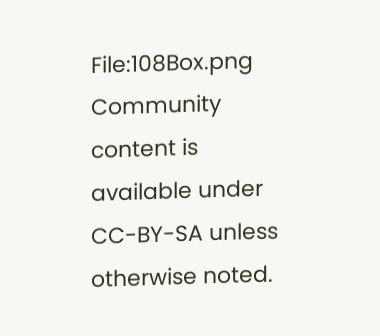File:108Box.png
Community content is available under CC-BY-SA unless otherwise noted.